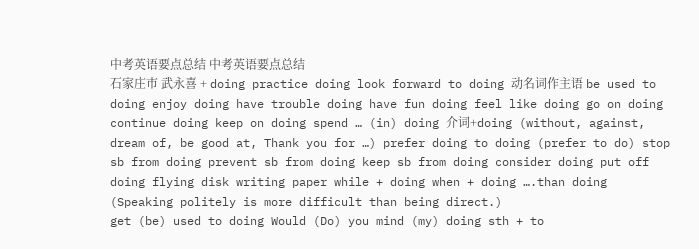中考英语要点总结 中考英语要点总结
石家庄市 武永喜 + doing practice doing look forward to doing 动名词作主语 be used to doing enjoy doing have trouble doing have fun doing feel like doing go on doing continue doing keep on doing spend … (in) doing 介词+doing (without, against, dream of, be good at, Thank you for …) prefer doing to doing (prefer to do) stop sb from doing prevent sb from doing keep sb from doing consider doing put off doing flying disk writing paper while + doing when + doing ….than doing (Speaking politely is more difficult than being direct.)
get (be) used to doing Would (Do) you mind (my) doing sth + to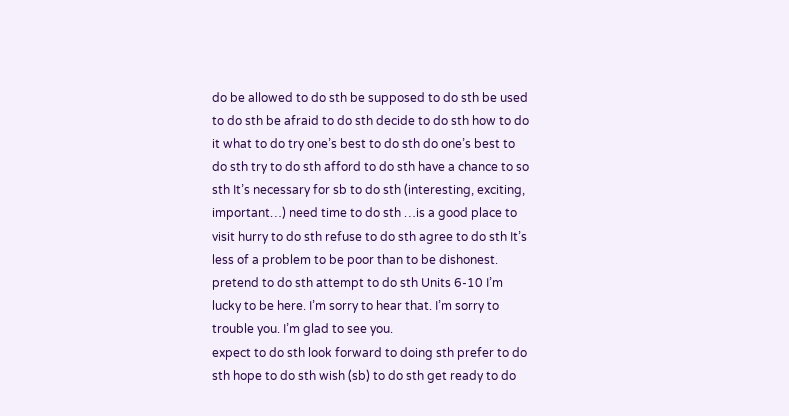do be allowed to do sth be supposed to do sth be used to do sth be afraid to do sth decide to do sth how to do it what to do try one’s best to do sth do one’s best to do sth try to do sth afford to do sth have a chance to so sth It’s necessary for sb to do sth (interesting, exciting, important…) need time to do sth …is a good place to visit hurry to do sth refuse to do sth agree to do sth It’s less of a problem to be poor than to be dishonest. pretend to do sth attempt to do sth Units 6-10 I’m lucky to be here. I’m sorry to hear that. I’m sorry to trouble you. I’m glad to see you.
expect to do sth look forward to doing sth prefer to do sth hope to do sth wish (sb) to do sth get ready to do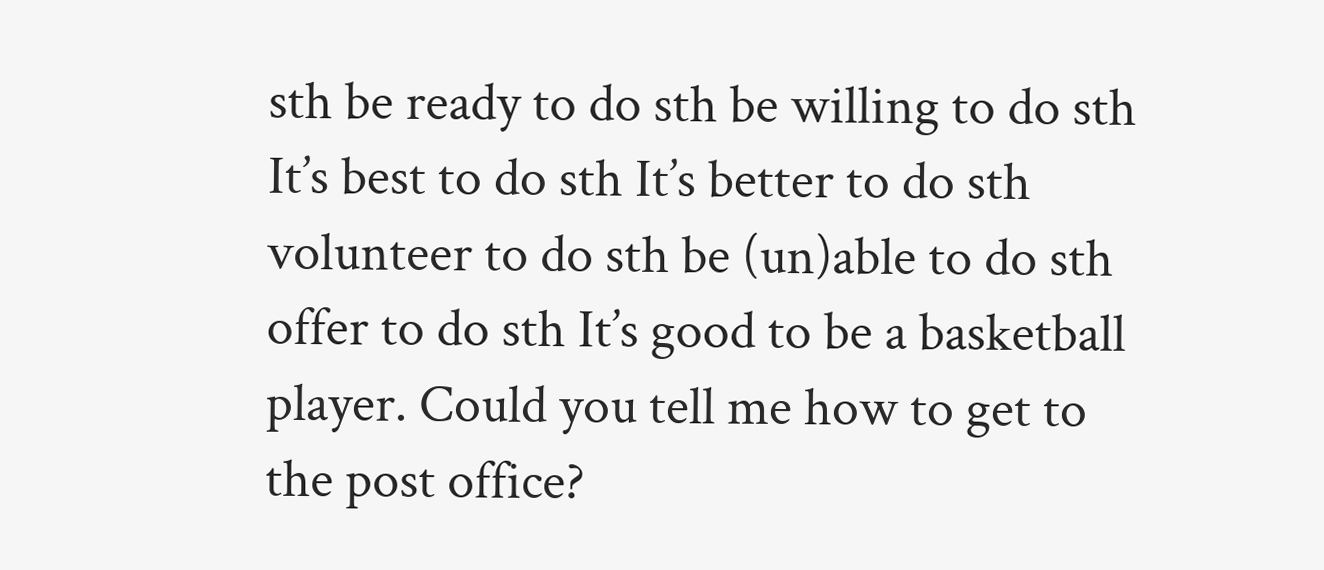sth be ready to do sth be willing to do sth It’s best to do sth It’s better to do sth volunteer to do sth be (un)able to do sth offer to do sth It’s good to be a basketball player. Could you tell me how to get to the post office?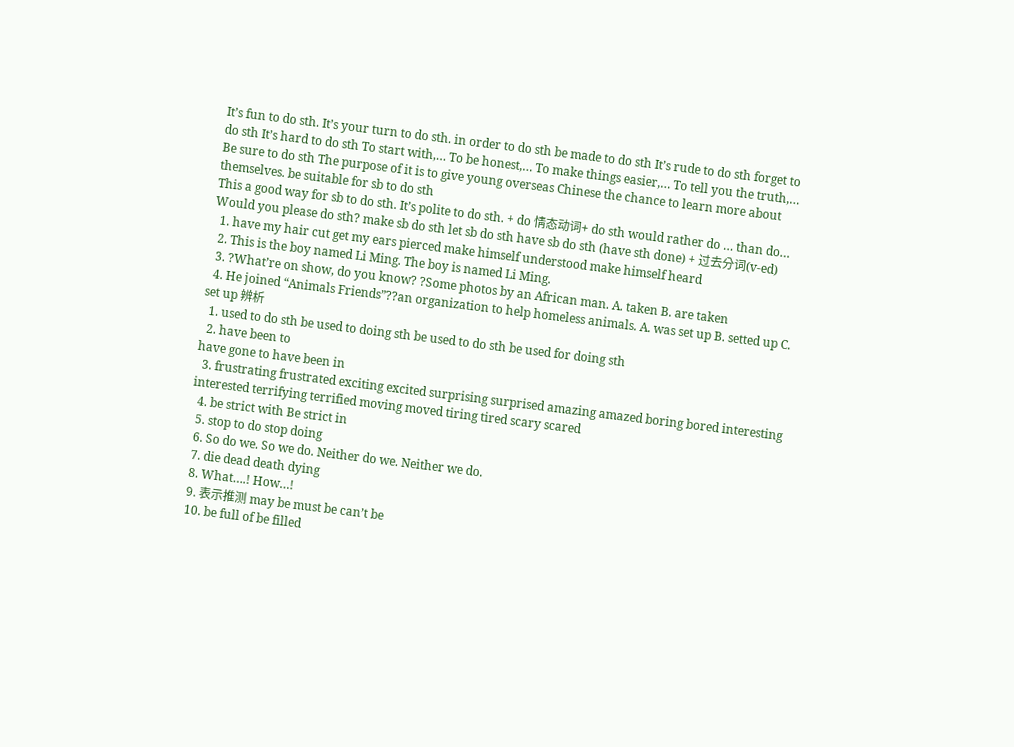It’s fun to do sth. It’s your turn to do sth. in order to do sth be made to do sth It’s rude to do sth forget to do sth It’s hard to do sth To start with,… To be honest,… To make things easier,… To tell you the truth,… Be sure to do sth The purpose of it is to give young overseas Chinese the chance to learn more about themselves. be suitable for sb to do sth
This a good way for sb to do sth. It’s polite to do sth. + do 情态动词+ do sth would rather do … than do… Would you please do sth? make sb do sth let sb do sth have sb do sth (have sth done) + 过去分词(v-ed)
  1. have my hair cut get my ears pierced make himself understood make himself heard
  2. This is the boy named Li Ming. The boy is named Li Ming.
  3. ?What’re on show, do you know? ?Some photos by an African man. A. taken B. are taken
  4. He joined “Animals Friends”??an organization to help homeless animals. A. was set up B. setted up C. set up 辨析
  1. used to do sth be used to doing sth be used to do sth be used for doing sth
  2. have been to
have gone to have been in
  3. frustrating frustrated exciting excited surprising surprised amazing amazed boring bored interesting interested terrifying terrified moving moved tiring tired scary scared
  4. be strict with Be strict in
  5. stop to do stop doing
  6. So do we. So we do. Neither do we. Neither we do.
  7. die dead death dying
  8. What….! How…!
  9. 表示推测 may be must be can’t be
  10. be full of be filled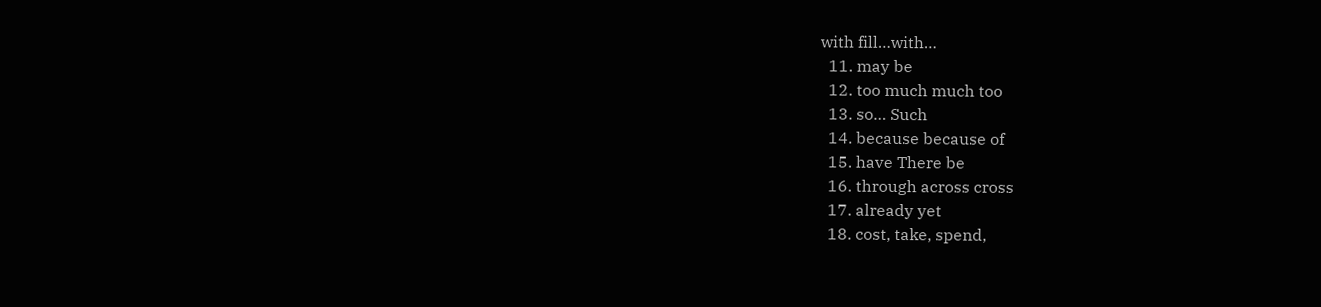with fill…with…
  11. may be
  12. too much much too
  13. so… Such
  14. because because of
  15. have There be
  16. through across cross
  17. already yet
  18. cost, take, spend,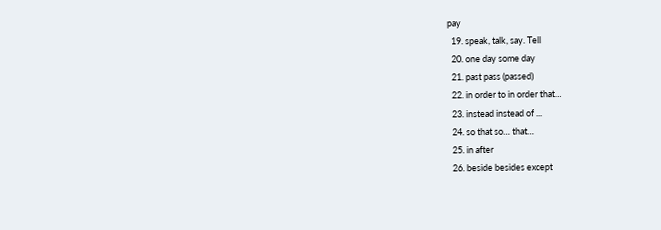pay
  19. speak, talk, say. Tell
  20. one day some day
  21. past pass (passed)
  22. in order to in order that…
  23. instead instead of ...
  24. so that so… that…
  25. in after
  26. beside besides except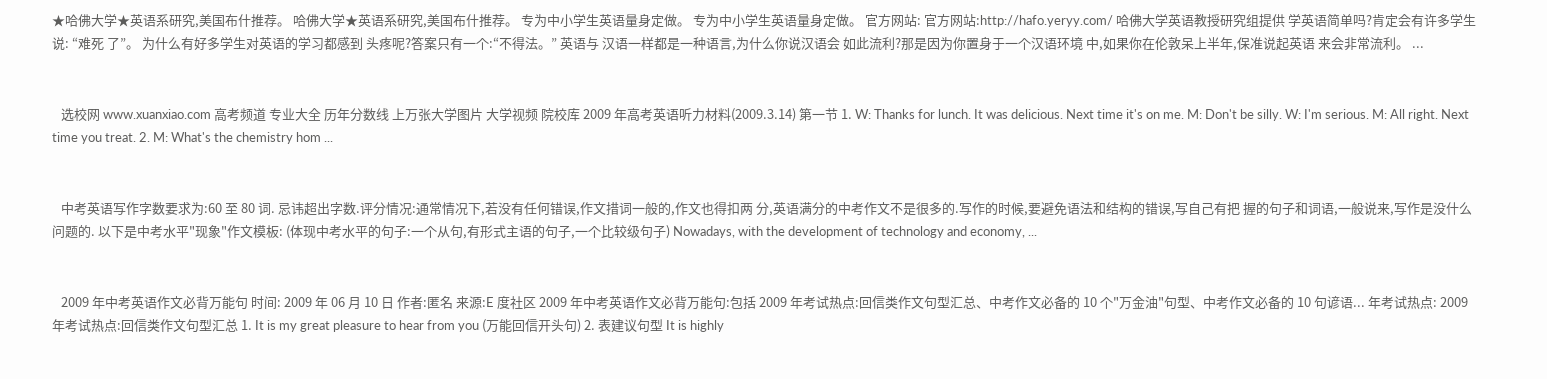★哈佛大学★英语系研究,美国布什推荐。 哈佛大学★英语系研究,美国布什推荐。 专为中小学生英语量身定做。 专为中小学生英语量身定做。 官方网站: 官方网站:http://hafo.yeryy.com/ 哈佛大学英语教授研究组提供 学英语简单吗?肯定会有许多学生说: “难死 了”。 为什么有好多学生对英语的学习都感到 头疼呢?答案只有一个:“不得法。” 英语与 汉语一样都是一种语言,为什么你说汉语会 如此流利?那是因为你置身于一个汉语环境 中,如果你在伦敦呆上半年,保准说起英语 来会非常流利。 ...


   选校网 www.xuanxiao.com 高考频道 专业大全 历年分数线 上万张大学图片 大学视频 院校库 2009 年高考英语听力材料(2009.3.14) 第一节 1. W: Thanks for lunch. It was delicious. Next time it's on me. M: Don't be silly. W: I'm serious. M: All right. Next time you treat. 2. M: What's the chemistry hom ...


   中考英语写作字数要求为:60 至 80 词. 忌讳超出字数.评分情况:通常情况下,若没有任何错误,作文措词一般的,作文也得扣两 分,英语满分的中考作文不是很多的.写作的时候,要避免语法和结构的错误,写自己有把 握的句子和词语,一般说来,写作是没什么问题的. 以下是中考水平"现象"作文模板: (体现中考水平的句子:一个从句,有形式主语的句子,一个比较级句子) Nowadays, with the development of technology and economy, ...


   2009 年中考英语作文必背万能句 时间: 2009 年 06 月 10 日 作者:匿名 来源:E 度社区 2009 年中考英语作文必背万能句:包括 2009 年考试热点:回信类作文句型汇总、中考作文必备的 10 个"万金油"句型、中考作文必备的 10 句谚语... 年考试热点: 2009 年考试热点:回信类作文句型汇总 1. It is my great pleasure to hear from you (万能回信开头句) 2. 表建议句型 It is highly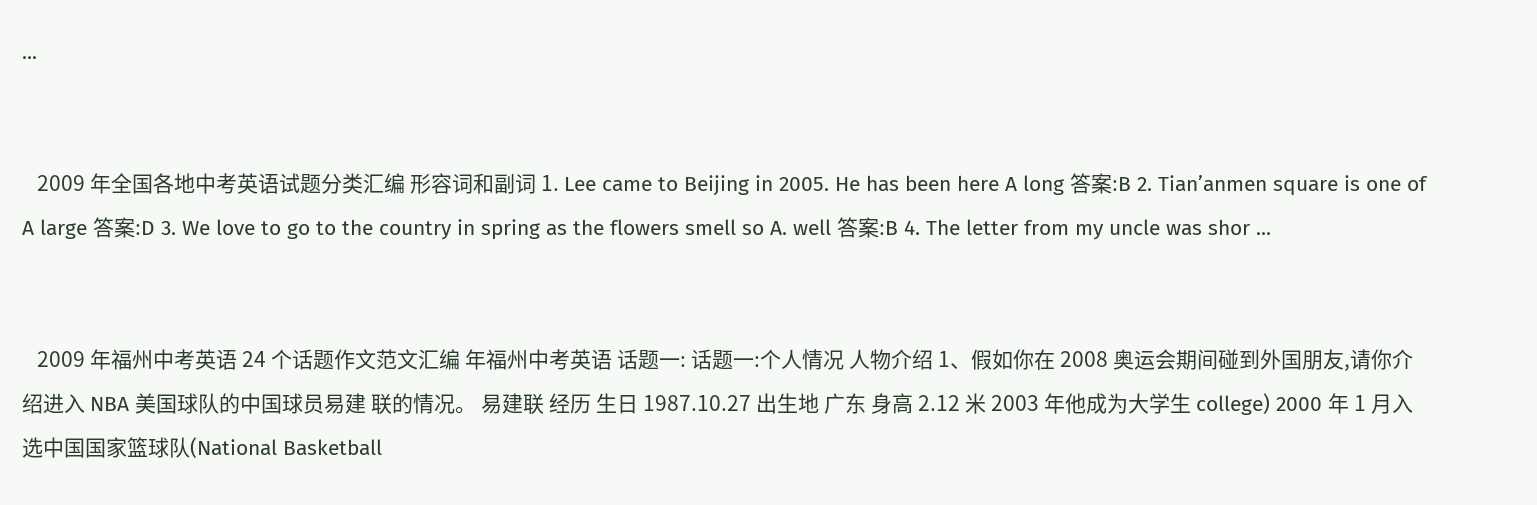...


   2009 年全国各地中考英语试题分类汇编 形容词和副词 1. Lee came to Beijing in 2005. He has been here A long 答案:B 2. Tian’anmen square is one of A large 答案:D 3. We love to go to the country in spring as the flowers smell so A. well 答案:B 4. The letter from my uncle was shor ...


   2009 年福州中考英语 24 个话题作文范文汇编 年福州中考英语 话题一: 话题一:个人情况 人物介绍 1、假如你在 2008 奥运会期间碰到外国朋友,请你介绍进入 NBA 美国球队的中国球员易建 联的情况。 易建联 经历 生日 1987.10.27 出生地 广东 身高 2.12 米 2003 年他成为大学生 college) 2000 年 1 月入选中国国家篮球队(National Basketball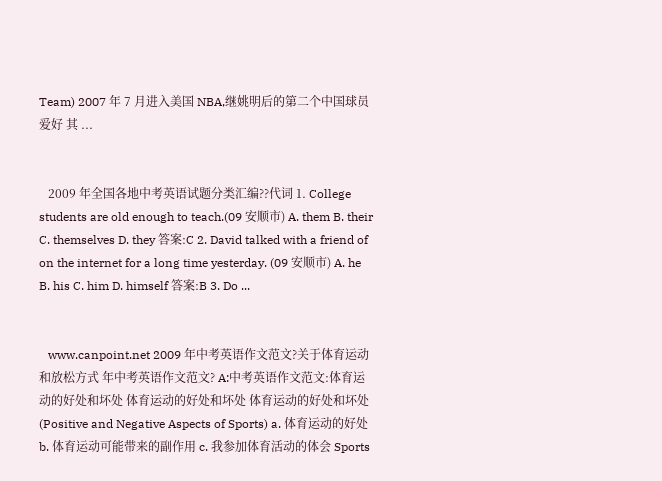Team) 2007 年 7 月进入美国 NBA,继姚明后的第二个中国球员 爱好 其 ...


   2009 年全国各地中考英语试题分类汇编??代词 1. College students are old enough to teach.(09 安顺市) A. them B. their C. themselves D. they 答案:C 2. David talked with a friend of on the internet for a long time yesterday. (09 安顺市) A. he B. his C. him D. himself 答案:B 3. Do ...


   www.canpoint.net 2009 年中考英语作文范文?关于体育运动和放松方式 年中考英语作文范文? A:中考英语作文范文:体育运动的好处和坏处 体育运动的好处和坏处 体育运动的好处和坏处(Positive and Negative Aspects of Sports) a. 体育运动的好处 b. 体育运动可能带来的副作用 c. 我参加体育活动的体会 Sports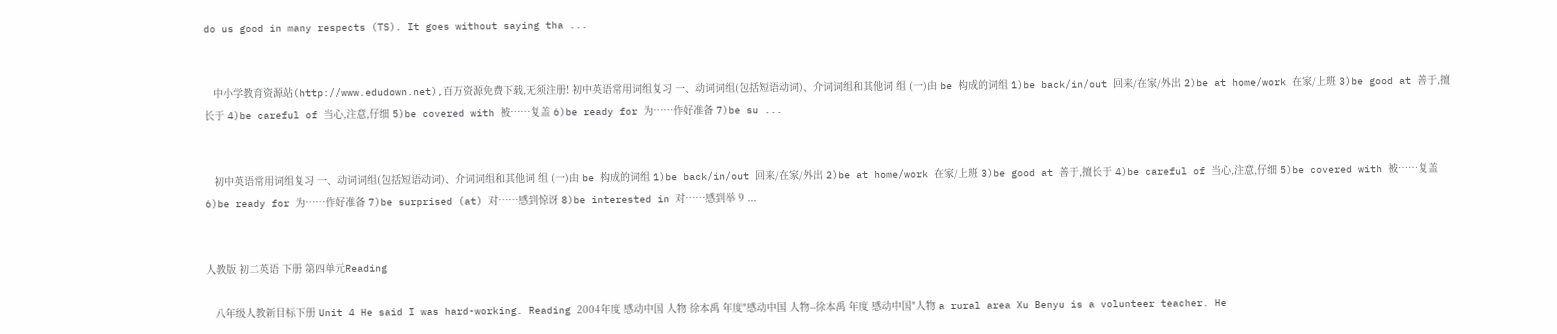do us good in many respects (TS). It goes without saying tha ...


   中小学教育资源站(http://www.edudown.net),百万资源免费下载,无须注册! 初中英语常用词组复习 一、动词词组(包括短语动词)、介词词组和其他词 组 (一)由 be 构成的词组 1)be back/in/out 回来/在家/外出 2)be at home/work 在家/上班 3)be good at 善于,擅长于 4)be careful of 当心,注意,仔细 5)be covered with 被……复盖 6)be ready for 为……作好准备 7)be su ...


   初中英语常用词组复习 一、动词词组(包括短语动词)、介词词组和其他词 组 (一)由 be 构成的词组 1)be back/in/out 回来/在家/外出 2)be at home/work 在家/上班 3)be good at 善于,擅长于 4)be careful of 当心,注意,仔细 5)be covered with 被……复盖 6)be ready for 为……作好准备 7)be surprised (at) 对……感到惊讶 8)be interested in 对……感到举 9 ...


人教版 初二英语 下册 第四单元Reading

   八年级人教新目标下册 Unit 4 He said I was hard-working. Reading 2004年度 感动中国 人物 徐本禹 年度"感动中国 人物--徐本禹 年度 感动中国"人物 a rural area Xu Benyu is a volunteer teacher. He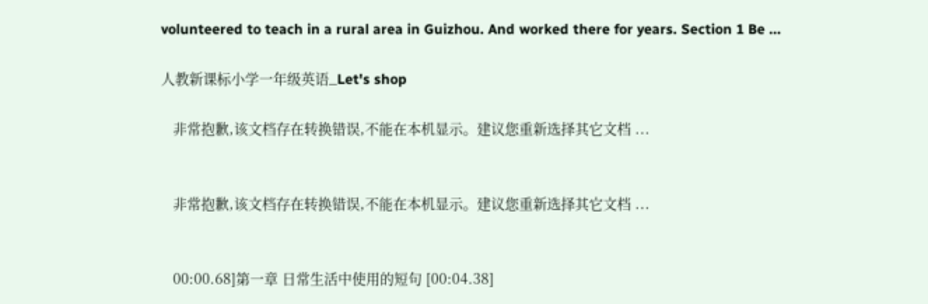volunteered to teach in a rural area in Guizhou. And worked there for years. Section 1 Be ...

人教新课标小学一年级英语_Let's shop

   非常抱歉,该文档存在转换错误,不能在本机显示。建议您重新选择其它文档 ...


   非常抱歉,该文档存在转换错误,不能在本机显示。建议您重新选择其它文档 ...


   00:00.68]第一章 日常生活中使用的短句 [00:04.38]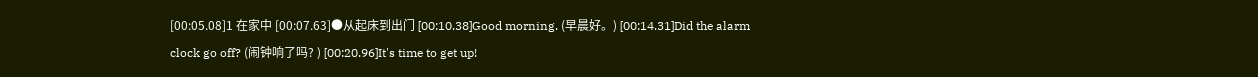[00:05.08]1 在家中 [00:07.63]●从起床到出门 [00:10.38]Good morning. (早晨好。) [00:14.31]Did the alarm clock go off? (闹钟响了吗? ) [00:20.96]It's time to get up!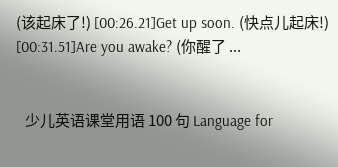(该起床了!) [00:26.21]Get up soon. (快点儿起床!) [00:31.51]Are you awake? (你醒了 ...


   少儿英语课堂用语 100 句 Language for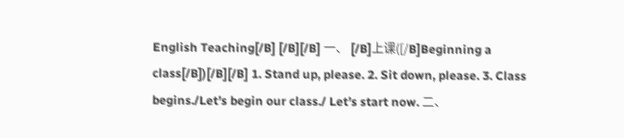English Teaching[/B] [/B][/B] 一、 [/B]上课([/B]Beginning a class[/B])[/B][/B] 1. Stand up, please. 2. Sit down, please. 3. Class begins./Let’s begin our class./ Let’s start now. 二、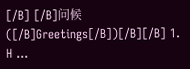[/B] [/B]问候([/B]Greetings[/B])[/B][/B] 1. H ...